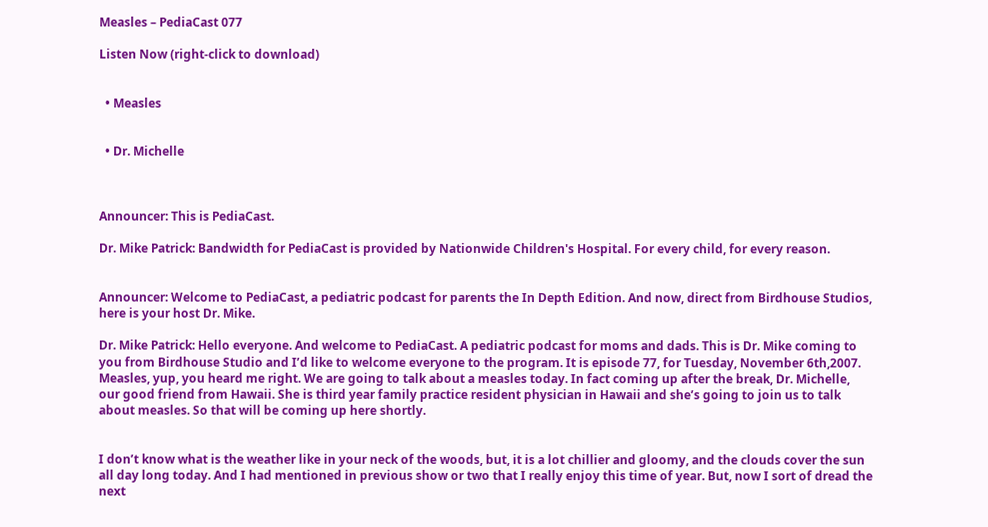Measles – PediaCast 077

Listen Now (right-click to download)


  • Measles


  • Dr. Michelle



Announcer: This is PediaCast.

Dr. Mike Patrick: Bandwidth for PediaCast is provided by Nationwide Children's Hospital. For every child, for every reason.


Announcer: Welcome to PediaCast, a pediatric podcast for parents the In Depth Edition. And now, direct from Birdhouse Studios, here is your host Dr. Mike.

Dr. Mike Patrick: Hello everyone. And welcome to PediaCast. A pediatric podcast for moms and dads. This is Dr. Mike coming to you from Birdhouse Studio and I’d like to welcome everyone to the program. It is episode 77, for Tuesday, November 6th,2007. Measles, yup, you heard me right. We are going to talk about a measles today. In fact coming up after the break, Dr. Michelle, our good friend from Hawaii. She is third year family practice resident physician in Hawaii and she’s going to join us to talk about measles. So that will be coming up here shortly.


I don’t know what is the weather like in your neck of the woods, but, it is a lot chillier and gloomy, and the clouds cover the sun all day long today. And I had mentioned in previous show or two that I really enjoy this time of year. But, now I sort of dread the next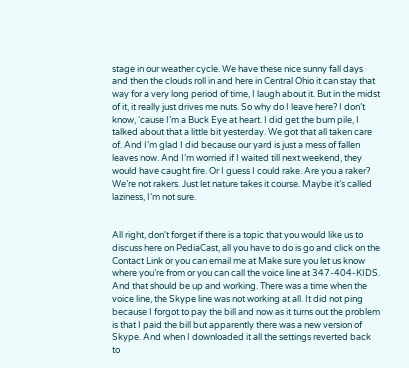stage in our weather cycle. We have these nice sunny fall days and then the clouds roll in and here in Central Ohio it can stay that way for a very long period of time, I laugh about it. But in the midst of it, it really just drives me nuts. So why do I leave here? I don’t know, ‘cause I’m a Buck Eye at heart. I did get the burn pile, I talked about that a little bit yesterday. We got that all taken care of. And I’m glad I did because our yard is just a mess of fallen leaves now. And I’m worried if I waited till next weekend, they would have caught fire. Or I guess I could rake. Are you a raker? We’re not rakers. Just let nature takes it course. Maybe it’s called laziness, I’m not sure.


All right, don't forget if there is a topic that you would like us to discuss here on PediaCast, all you have to do is go and click on the Contact Link or you can email me at Make sure you let us know where you’re from or you can call the voice line at 347-404-KIDS. And that should be up and working. There was a time when the voice line, the Skype line was not working at all. It did not ping because I forgot to pay the bill and now as it turns out the problem is that I paid the bill but apparently there was a new version of Skype. And when I downloaded it all the settings reverted back to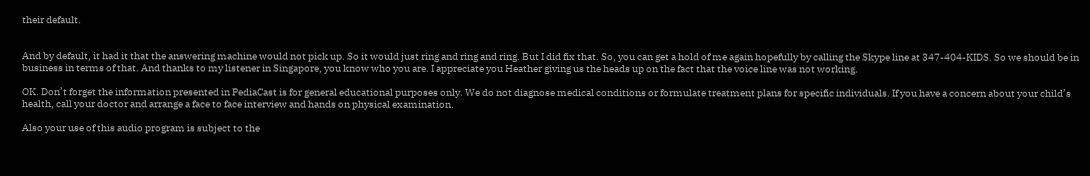their default.


And by default, it had it that the answering machine would not pick up. So it would just ring and ring and ring. But I did fix that. So, you can get a hold of me again hopefully by calling the Skype line at 347-404-KIDS. So we should be in business in terms of that. And thanks to my listener in Singapore, you know who you are. I appreciate you Heather giving us the heads up on the fact that the voice line was not working.

OK. Don’t forget the information presented in PediaCast is for general educational purposes only. We do not diagnose medical conditions or formulate treatment plans for specific individuals. If you have a concern about your child’s health, call your doctor and arrange a face to face interview and hands on physical examination.

Also your use of this audio program is subject to the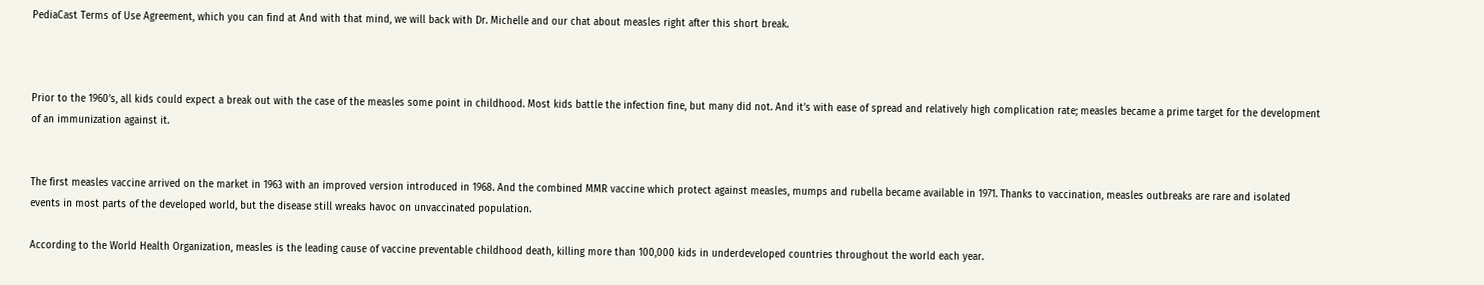PediaCast Terms of Use Agreement, which you can find at And with that mind, we will back with Dr. Michelle and our chat about measles right after this short break.



Prior to the 1960’s, all kids could expect a break out with the case of the measles some point in childhood. Most kids battle the infection fine, but many did not. And it’s with ease of spread and relatively high complication rate; measles became a prime target for the development of an immunization against it.


The first measles vaccine arrived on the market in 1963 with an improved version introduced in 1968. And the combined MMR vaccine which protect against measles, mumps and rubella became available in 1971. Thanks to vaccination, measles outbreaks are rare and isolated events in most parts of the developed world, but the disease still wreaks havoc on unvaccinated population.

According to the World Health Organization, measles is the leading cause of vaccine preventable childhood death, killing more than 100,000 kids in underdeveloped countries throughout the world each year.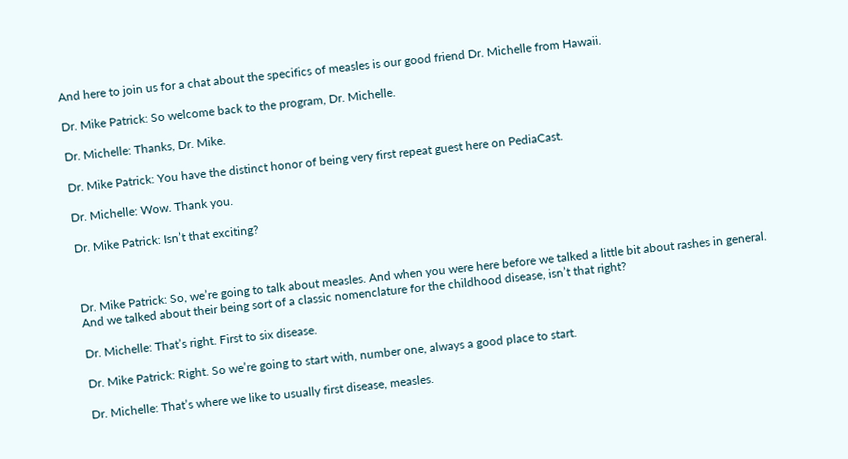And here to join us for a chat about the specifics of measles is our good friend Dr. Michelle from Hawaii.

Dr. Mike Patrick: So welcome back to the program, Dr. Michelle.

Dr. Michelle: Thanks, Dr. Mike.

Dr. Mike Patrick: You have the distinct honor of being very first repeat guest here on PediaCast.

Dr. Michelle: Wow. Thank you.

Dr. Mike Patrick: Isn’t that exciting?



Dr. Mike Patrick: So, we’re going to talk about measles. And when you were here before we talked a little bit about rashes in general. And we talked about their being sort of a classic nomenclature for the childhood disease, isn’t that right?

Dr. Michelle: That’s right. First to six disease.

Dr. Mike Patrick: Right. So we’re going to start with, number one, always a good place to start.

Dr. Michelle: That’s where we like to usually first disease, measles.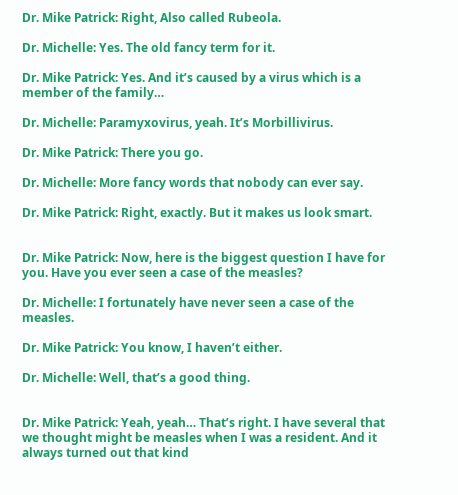Dr. Mike Patrick: Right, Also called Rubeola.

Dr. Michelle: Yes. The old fancy term for it.

Dr. Mike Patrick: Yes. And it’s caused by a virus which is a member of the family…

Dr. Michelle: Paramyxovirus, yeah. It’s Morbillivirus.

Dr. Mike Patrick: There you go.

Dr. Michelle: More fancy words that nobody can ever say.

Dr. Mike Patrick: Right, exactly. But it makes us look smart.


Dr. Mike Patrick: Now, here is the biggest question I have for you. Have you ever seen a case of the measles?

Dr. Michelle: I fortunately have never seen a case of the measles.

Dr. Mike Patrick: You know, I haven’t either.

Dr. Michelle: Well, that’s a good thing.


Dr. Mike Patrick: Yeah, yeah… That’s right. I have several that we thought might be measles when I was a resident. And it always turned out that kind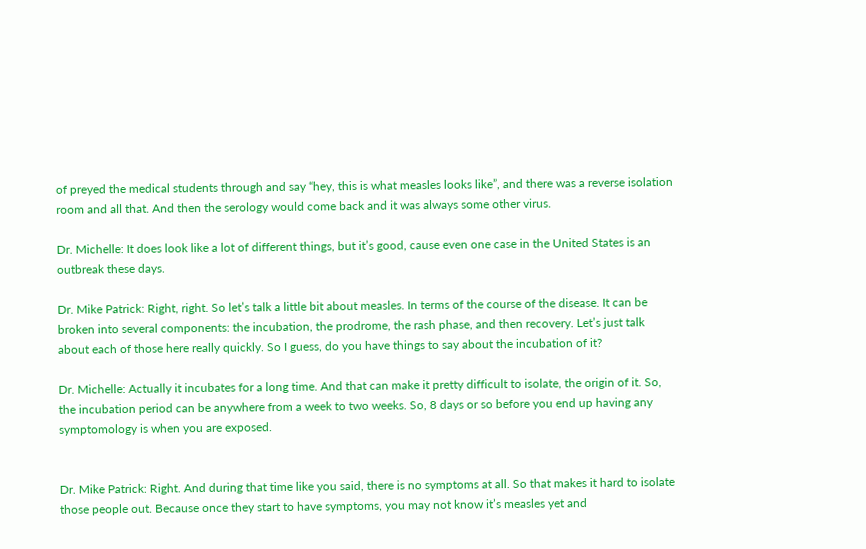of preyed the medical students through and say “hey, this is what measles looks like”, and there was a reverse isolation room and all that. And then the serology would come back and it was always some other virus.

Dr. Michelle: It does look like a lot of different things, but it’s good, cause even one case in the United States is an outbreak these days.

Dr. Mike Patrick: Right, right. So let’s talk a little bit about measles. In terms of the course of the disease. It can be broken into several components: the incubation, the prodrome, the rash phase, and then recovery. Let’s just talk about each of those here really quickly. So I guess, do you have things to say about the incubation of it?

Dr. Michelle: Actually it incubates for a long time. And that can make it pretty difficult to isolate, the origin of it. So, the incubation period can be anywhere from a week to two weeks. So, 8 days or so before you end up having any symptomology is when you are exposed.


Dr. Mike Patrick: Right. And during that time like you said, there is no symptoms at all. So that makes it hard to isolate those people out. Because once they start to have symptoms, you may not know it’s measles yet and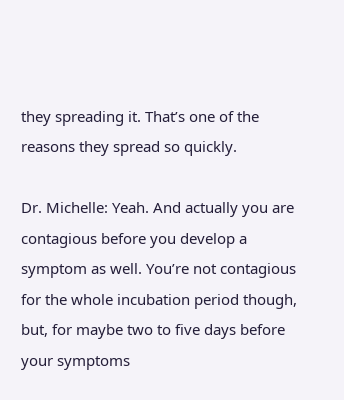they spreading it. That’s one of the reasons they spread so quickly.

Dr. Michelle: Yeah. And actually you are contagious before you develop a symptom as well. You’re not contagious for the whole incubation period though, but, for maybe two to five days before your symptoms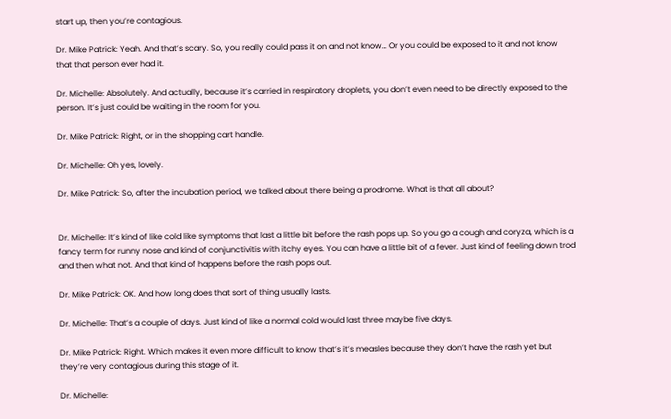start up, then you’re contagious.

Dr. Mike Patrick: Yeah. And that’s scary. So, you really could pass it on and not know… Or you could be exposed to it and not know that that person ever had it.

Dr. Michelle: Absolutely. And actually, because it’s carried in respiratory droplets, you don’t even need to be directly exposed to the person. It’s just could be waiting in the room for you.

Dr. Mike Patrick: Right, or in the shopping cart handle.

Dr. Michelle: Oh yes, lovely.

Dr. Mike Patrick: So, after the incubation period, we talked about there being a prodrome. What is that all about?


Dr. Michelle: It’s kind of like cold like symptoms that last a little bit before the rash pops up. So you go a cough and coryza, which is a fancy term for runny nose and kind of conjunctivitis with itchy eyes. You can have a little bit of a fever. Just kind of feeling down trod and then what not. And that kind of happens before the rash pops out.

Dr. Mike Patrick: OK. And how long does that sort of thing usually lasts.

Dr. Michelle: That’s a couple of days. Just kind of like a normal cold would last three maybe five days.

Dr. Mike Patrick: Right. Which makes it even more difficult to know that’s it’s measles because they don’t have the rash yet but they’re very contagious during this stage of it.

Dr. Michelle: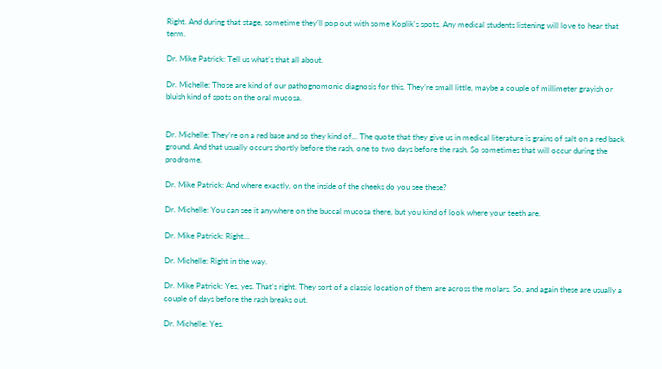Right. And during that stage, sometime they’ll pop out with some Koplik's spots. Any medical students listening will love to hear that term.

Dr. Mike Patrick: Tell us what’s that all about.

Dr. Michelle: Those are kind of our pathognomonic diagnosis for this. They’re small little, maybe a couple of millimeter grayish or bluish kind of spots on the oral mucosa.


Dr. Michelle: They’re on a red base and so they kind of… The quote that they give us in medical literature is grains of salt on a red back ground. And that usually occurs shortly before the rash, one to two days before the rash. So sometimes that will occur during the prodrome.

Dr. Mike Patrick: And where exactly, on the inside of the cheeks do you see these?

Dr. Michelle: You can see it anywhere on the buccal mucosa there, but you kind of look where your teeth are.

Dr. Mike Patrick: Right…

Dr. Michelle: Right in the way.

Dr. Mike Patrick: Yes, yes. That’s right. They sort of a classic location of them are across the molars. So, and again these are usually a couple of days before the rash breaks out.

Dr. Michelle: Yes.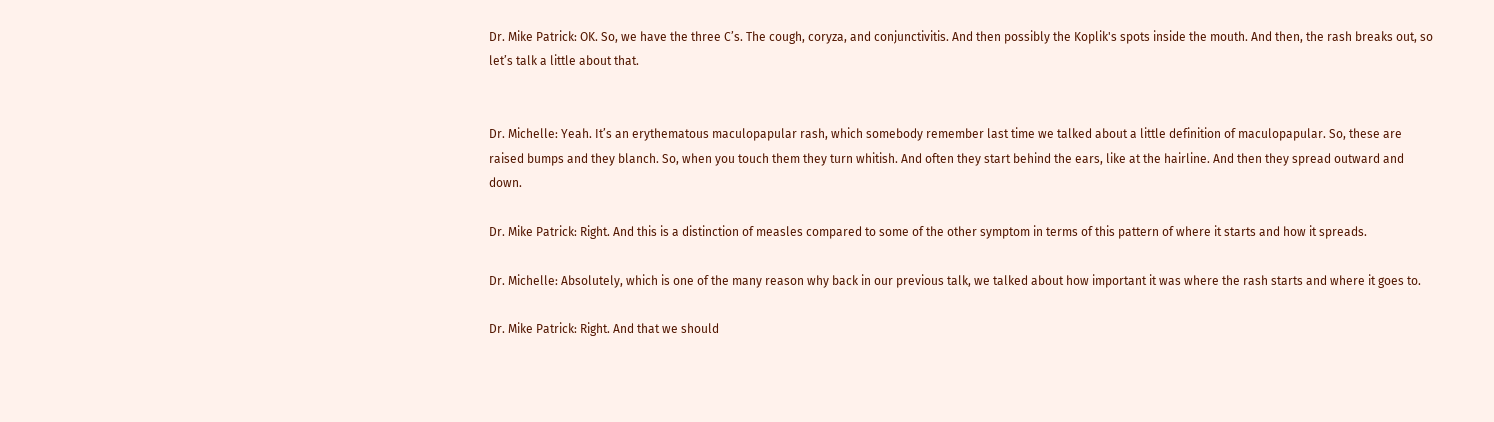Dr. Mike Patrick: OK. So, we have the three C’s. The cough, coryza, and conjunctivitis. And then possibly the Koplik's spots inside the mouth. And then, the rash breaks out, so let’s talk a little about that.


Dr. Michelle: Yeah. It’s an erythematous maculopapular rash, which somebody remember last time we talked about a little definition of maculopapular. So, these are raised bumps and they blanch. So, when you touch them they turn whitish. And often they start behind the ears, like at the hairline. And then they spread outward and down.

Dr. Mike Patrick: Right. And this is a distinction of measles compared to some of the other symptom in terms of this pattern of where it starts and how it spreads.

Dr. Michelle: Absolutely, which is one of the many reason why back in our previous talk, we talked about how important it was where the rash starts and where it goes to.

Dr. Mike Patrick: Right. And that we should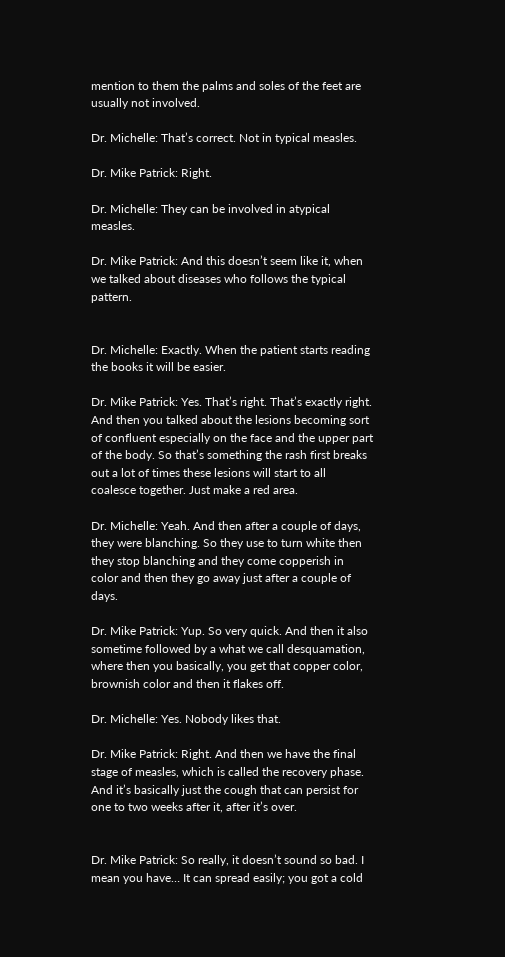mention to them the palms and soles of the feet are usually not involved.

Dr. Michelle: That’s correct. Not in typical measles.

Dr. Mike Patrick: Right.

Dr. Michelle: They can be involved in atypical measles.

Dr. Mike Patrick: And this doesn’t seem like it, when we talked about diseases who follows the typical pattern.


Dr. Michelle: Exactly. When the patient starts reading the books it will be easier.

Dr. Mike Patrick: Yes. That’s right. That’s exactly right. And then you talked about the lesions becoming sort of confluent especially on the face and the upper part of the body. So that’s something the rash first breaks out a lot of times these lesions will start to all coalesce together. Just make a red area.

Dr. Michelle: Yeah. And then after a couple of days, they were blanching. So they use to turn white then they stop blanching and they come copperish in color and then they go away just after a couple of days.

Dr. Mike Patrick: Yup. So very quick. And then it also sometime followed by a what we call desquamation, where then you basically, you get that copper color, brownish color and then it flakes off.

Dr. Michelle: Yes. Nobody likes that.

Dr. Mike Patrick: Right. And then we have the final stage of measles, which is called the recovery phase. And it’s basically just the cough that can persist for one to two weeks after it, after it’s over.


Dr. Mike Patrick: So really, it doesn’t sound so bad. I mean you have… It can spread easily; you got a cold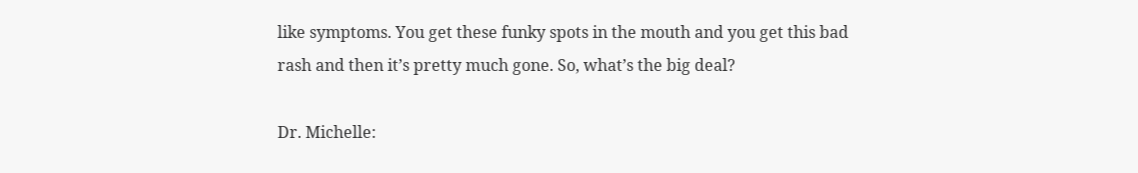like symptoms. You get these funky spots in the mouth and you get this bad rash and then it’s pretty much gone. So, what’s the big deal?

Dr. Michelle: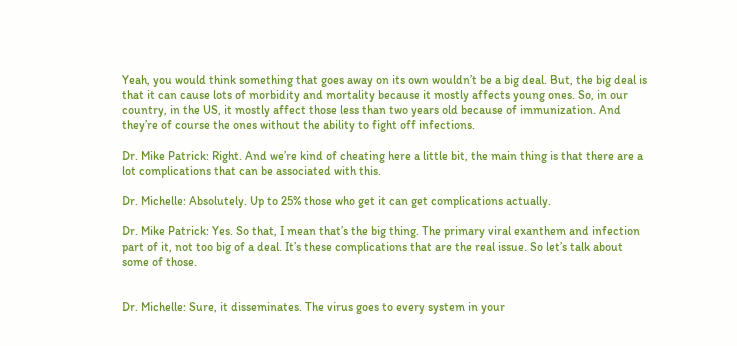Yeah, you would think something that goes away on its own wouldn’t be a big deal. But, the big deal is that it can cause lots of morbidity and mortality because it mostly affects young ones. So, in our country, in the US, it mostly affect those less than two years old because of immunization. And they’re of course the ones without the ability to fight off infections.

Dr. Mike Patrick: Right. And we’re kind of cheating here a little bit, the main thing is that there are a lot complications that can be associated with this.

Dr. Michelle: Absolutely. Up to 25% those who get it can get complications actually.

Dr. Mike Patrick: Yes. So that, I mean that’s the big thing. The primary viral exanthem and infection part of it, not too big of a deal. It’s these complications that are the real issue. So let’s talk about some of those.


Dr. Michelle: Sure, it disseminates. The virus goes to every system in your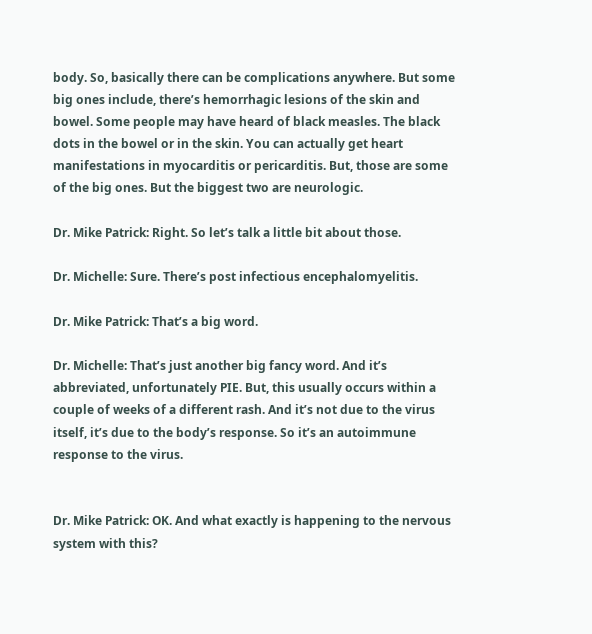body. So, basically there can be complications anywhere. But some big ones include, there’s hemorrhagic lesions of the skin and bowel. Some people may have heard of black measles. The black dots in the bowel or in the skin. You can actually get heart manifestations in myocarditis or pericarditis. But, those are some of the big ones. But the biggest two are neurologic.

Dr. Mike Patrick: Right. So let’s talk a little bit about those.

Dr. Michelle: Sure. There’s post infectious encephalomyelitis.

Dr. Mike Patrick: That’s a big word.

Dr. Michelle: That’s just another big fancy word. And it’s abbreviated, unfortunately PIE. But, this usually occurs within a couple of weeks of a different rash. And it’s not due to the virus itself, it’s due to the body’s response. So it’s an autoimmune response to the virus.


Dr. Mike Patrick: OK. And what exactly is happening to the nervous system with this?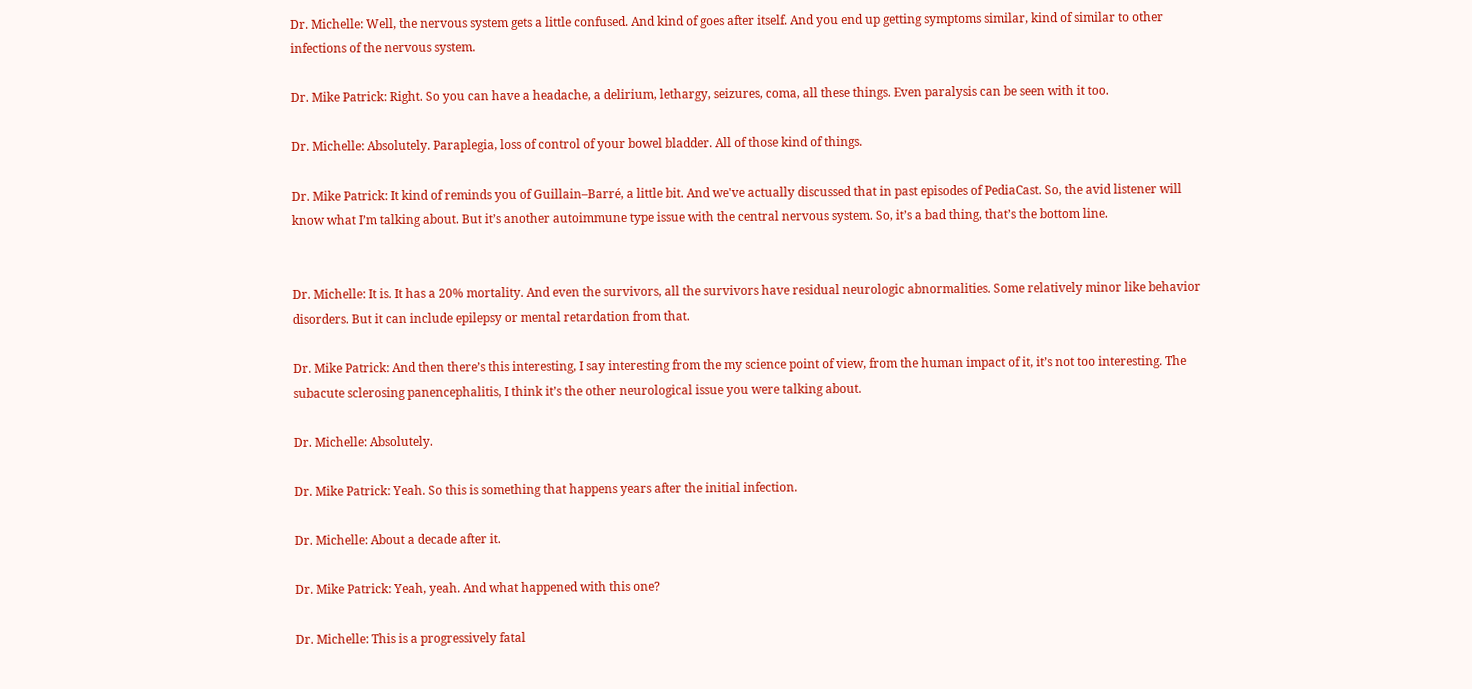Dr. Michelle: Well, the nervous system gets a little confused. And kind of goes after itself. And you end up getting symptoms similar, kind of similar to other infections of the nervous system.

Dr. Mike Patrick: Right. So you can have a headache, a delirium, lethargy, seizures, coma, all these things. Even paralysis can be seen with it too.

Dr. Michelle: Absolutely. Paraplegia, loss of control of your bowel bladder. All of those kind of things.

Dr. Mike Patrick: It kind of reminds you of Guillain–Barré, a little bit. And we've actually discussed that in past episodes of PediaCast. So, the avid listener will know what I’m talking about. But it’s another autoimmune type issue with the central nervous system. So, it’s a bad thing, that’s the bottom line.


Dr. Michelle: It is. It has a 20% mortality. And even the survivors, all the survivors have residual neurologic abnormalities. Some relatively minor like behavior disorders. But it can include epilepsy or mental retardation from that.

Dr. Mike Patrick: And then there’s this interesting, I say interesting from the my science point of view, from the human impact of it, it’s not too interesting. The subacute sclerosing panencephalitis, I think it’s the other neurological issue you were talking about.

Dr. Michelle: Absolutely.

Dr. Mike Patrick: Yeah. So this is something that happens years after the initial infection.

Dr. Michelle: About a decade after it.

Dr. Mike Patrick: Yeah, yeah. And what happened with this one?

Dr. Michelle: This is a progressively fatal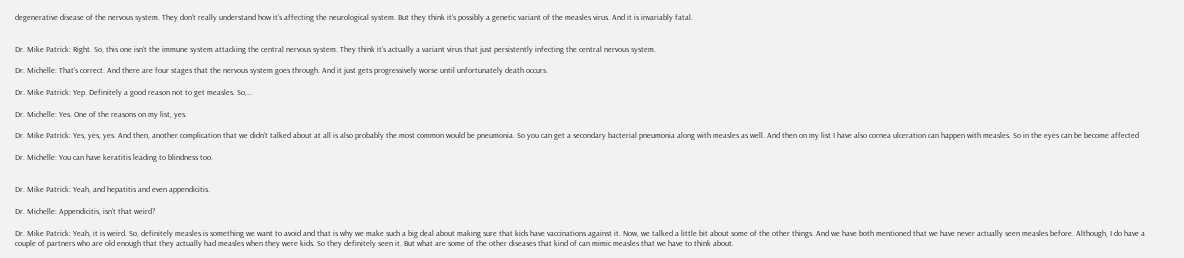degenerative disease of the nervous system. They don’t really understand how it’s affecting the neurological system. But they think it’s possibly a genetic variant of the measles virus. And it is invariably fatal.


Dr. Mike Patrick: Right. So, this one isn’t the immune system attacking the central nervous system. They think it’s actually a variant virus that just persistently infecting the central nervous system.

Dr. Michelle: That’s correct. And there are four stages that the nervous system goes through. And it just gets progressively worse until unfortunately death occurs.

Dr. Mike Patrick: Yep. Definitely a good reason not to get measles. So,…

Dr. Michelle: Yes. One of the reasons on my list, yes.

Dr. Mike Patrick: Yes, yes, yes. And then, another complication that we didn’t talked about at all is also probably the most common would be pneumonia. So you can get a secondary bacterial pneumonia along with measles as well. And then on my list I have also cornea ulceration can happen with measles. So in the eyes can be become affected

Dr. Michelle: You can have keratitis leading to blindness too.


Dr. Mike Patrick: Yeah, and hepatitis and even appendicitis.

Dr. Michelle: Appendicitis, isn’t that weird?

Dr. Mike Patrick: Yeah, it is weird. So, definitely measles is something we want to avoid and that is why we make such a big deal about making sure that kids have vaccinations against it. Now, we talked a little bit about some of the other things. And we have both mentioned that we have never actually seen measles before. Although, I do have a couple of partners who are old enough that they actually had measles when they were kids. So they definitely seen it. But what are some of the other diseases that kind of can mimic measles that we have to think about.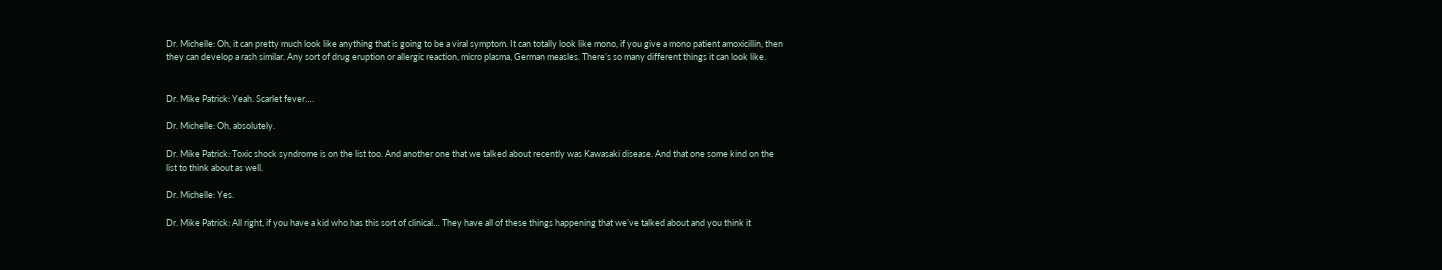Dr. Michelle: Oh, it can pretty much look like anything that is going to be a viral symptom. It can totally look like mono, if you give a mono patient amoxicillin, then they can develop a rash similar. Any sort of drug eruption or allergic reaction, micro plasma, German measles. There’s so many different things it can look like.


Dr. Mike Patrick: Yeah. Scarlet fever….

Dr. Michelle: Oh, absolutely.

Dr. Mike Patrick: Toxic shock syndrome is on the list too. And another one that we talked about recently was Kawasaki disease. And that one some kind on the list to think about as well.

Dr. Michelle: Yes.

Dr. Mike Patrick: All right, if you have a kid who has this sort of clinical… They have all of these things happening that we’ve talked about and you think it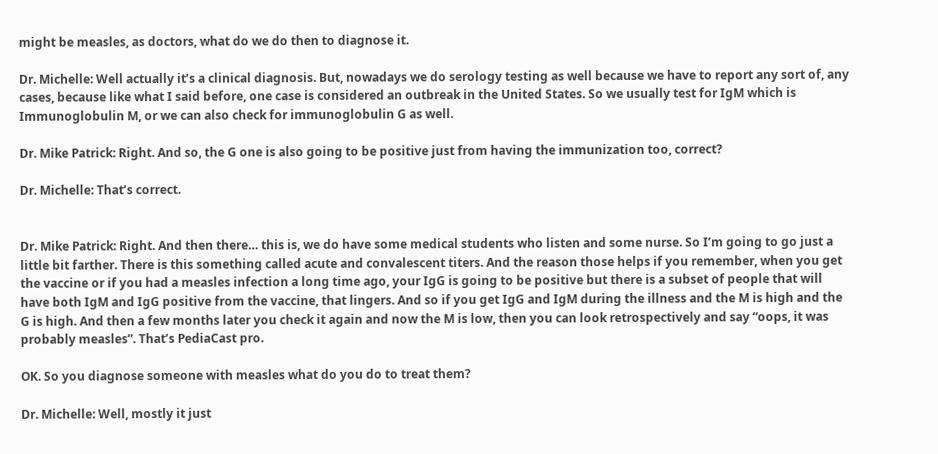might be measles, as doctors, what do we do then to diagnose it.

Dr. Michelle: Well actually it’s a clinical diagnosis. But, nowadays we do serology testing as well because we have to report any sort of, any cases, because like what I said before, one case is considered an outbreak in the United States. So we usually test for IgM which is Immunoglobulin M, or we can also check for immunoglobulin G as well.

Dr. Mike Patrick: Right. And so, the G one is also going to be positive just from having the immunization too, correct?

Dr. Michelle: That’s correct.


Dr. Mike Patrick: Right. And then there… this is, we do have some medical students who listen and some nurse. So I’m going to go just a little bit farther. There is this something called acute and convalescent titers. And the reason those helps if you remember, when you get the vaccine or if you had a measles infection a long time ago, your IgG is going to be positive but there is a subset of people that will have both IgM and IgG positive from the vaccine, that lingers. And so if you get IgG and IgM during the illness and the M is high and the G is high. And then a few months later you check it again and now the M is low, then you can look retrospectively and say “oops, it was probably measles”. That’s PediaCast pro.

OK. So you diagnose someone with measles what do you do to treat them?

Dr. Michelle: Well, mostly it just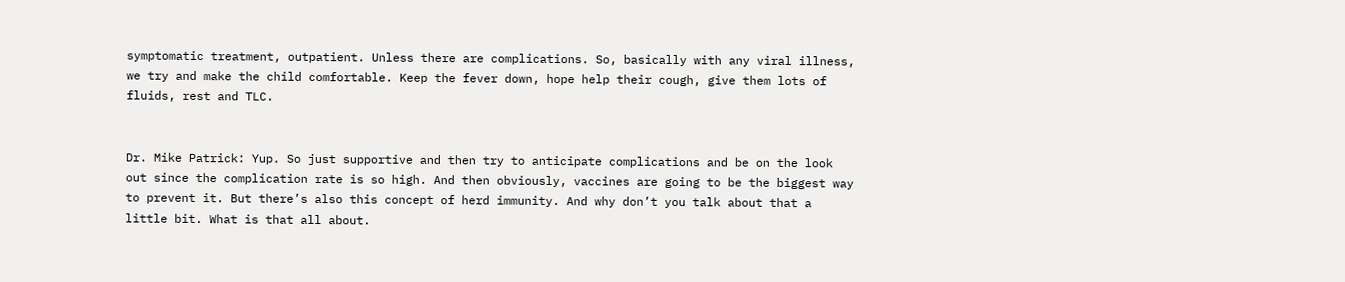symptomatic treatment, outpatient. Unless there are complications. So, basically with any viral illness, we try and make the child comfortable. Keep the fever down, hope help their cough, give them lots of fluids, rest and TLC.


Dr. Mike Patrick: Yup. So just supportive and then try to anticipate complications and be on the look out since the complication rate is so high. And then obviously, vaccines are going to be the biggest way to prevent it. But there’s also this concept of herd immunity. And why don’t you talk about that a little bit. What is that all about.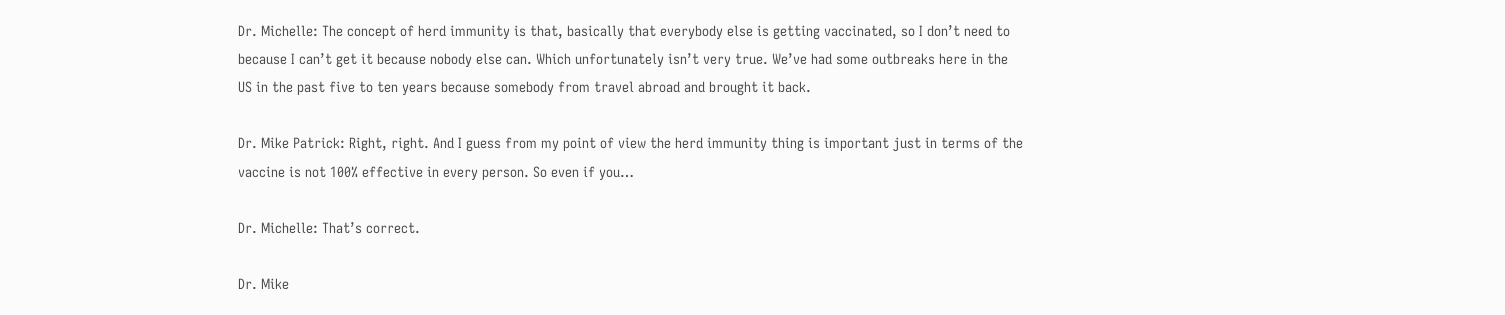Dr. Michelle: The concept of herd immunity is that, basically that everybody else is getting vaccinated, so I don’t need to because I can’t get it because nobody else can. Which unfortunately isn’t very true. We’ve had some outbreaks here in the US in the past five to ten years because somebody from travel abroad and brought it back.

Dr. Mike Patrick: Right, right. And I guess from my point of view the herd immunity thing is important just in terms of the vaccine is not 100% effective in every person. So even if you…

Dr. Michelle: That’s correct.

Dr. Mike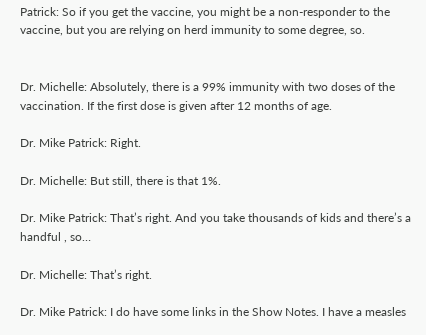Patrick: So if you get the vaccine, you might be a non-responder to the vaccine, but you are relying on herd immunity to some degree, so.


Dr. Michelle: Absolutely, there is a 99% immunity with two doses of the vaccination. If the first dose is given after 12 months of age.

Dr. Mike Patrick: Right.

Dr. Michelle: But still, there is that 1%.

Dr. Mike Patrick: That’s right. And you take thousands of kids and there’s a handful , so…

Dr. Michelle: That’s right.

Dr. Mike Patrick: I do have some links in the Show Notes. I have a measles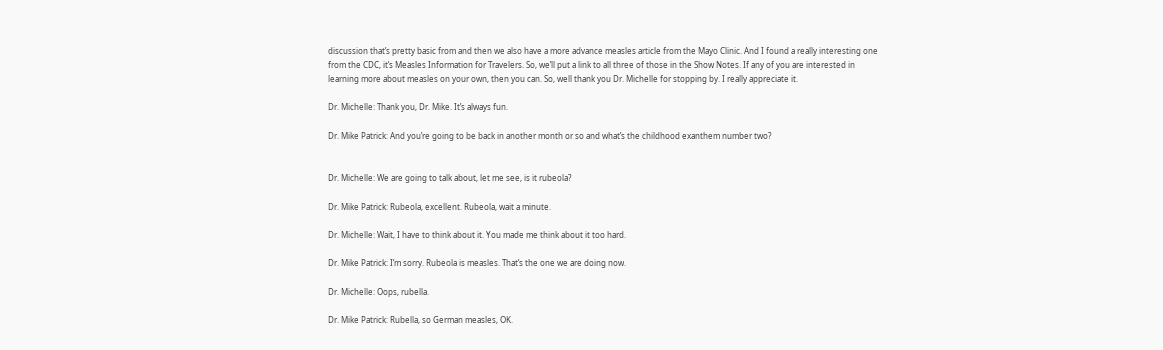discussion that’s pretty basic from and then we also have a more advance measles article from the Mayo Clinic. And I found a really interesting one from the CDC, it’s Measles Information for Travelers. So, we’ll put a link to all three of those in the Show Notes. If any of you are interested in learning more about measles on your own, then you can. So, well thank you Dr. Michelle for stopping by. I really appreciate it.

Dr. Michelle: Thank you, Dr. Mike. It’s always fun.

Dr. Mike Patrick: And you’re going to be back in another month or so and what’s the childhood exanthem number two?


Dr. Michelle: We are going to talk about, let me see, is it rubeola?

Dr. Mike Patrick: Rubeola, excellent. Rubeola, wait a minute.

Dr. Michelle: Wait, I have to think about it. You made me think about it too hard.

Dr. Mike Patrick: I’m sorry. Rubeola is measles. That’s the one we are doing now.

Dr. Michelle: Oops, rubella.

Dr. Mike Patrick: Rubella, so German measles, OK.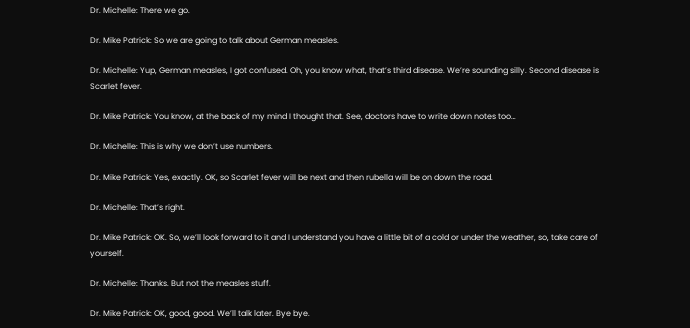Dr. Michelle: There we go.

Dr. Mike Patrick: So we are going to talk about German measles.

Dr. Michelle: Yup, German measles, I got confused. Oh, you know what, that’s third disease. We’re sounding silly. Second disease is Scarlet fever.

Dr. Mike Patrick: You know, at the back of my mind I thought that. See, doctors have to write down notes too…

Dr. Michelle: This is why we don’t use numbers.

Dr. Mike Patrick: Yes, exactly. OK, so Scarlet fever will be next and then rubella will be on down the road.

Dr. Michelle: That’s right.

Dr. Mike Patrick: OK. So, we’ll look forward to it and I understand you have a little bit of a cold or under the weather, so, take care of yourself.

Dr. Michelle: Thanks. But not the measles stuff.

Dr. Mike Patrick: OK, good, good. We’ll talk later. Bye bye.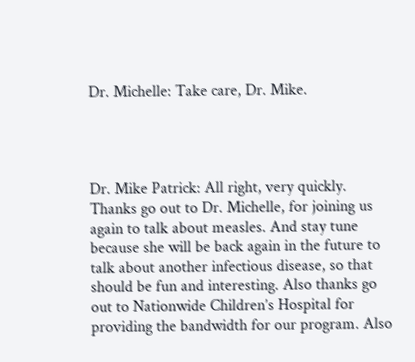Dr. Michelle: Take care, Dr. Mike.




Dr. Mike Patrick: All right, very quickly. Thanks go out to Dr. Michelle, for joining us again to talk about measles. And stay tune because she will be back again in the future to talk about another infectious disease, so that should be fun and interesting. Also thanks go out to Nationwide Children’s Hospital for providing the bandwidth for our program. Also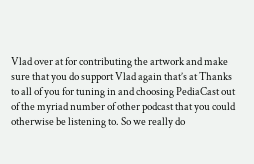Vlad over at for contributing the artwork and make sure that you do support Vlad again that’s at Thanks to all of you for tuning in and choosing PediaCast out of the myriad number of other podcast that you could otherwise be listening to. So we really do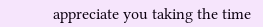appreciate you taking the time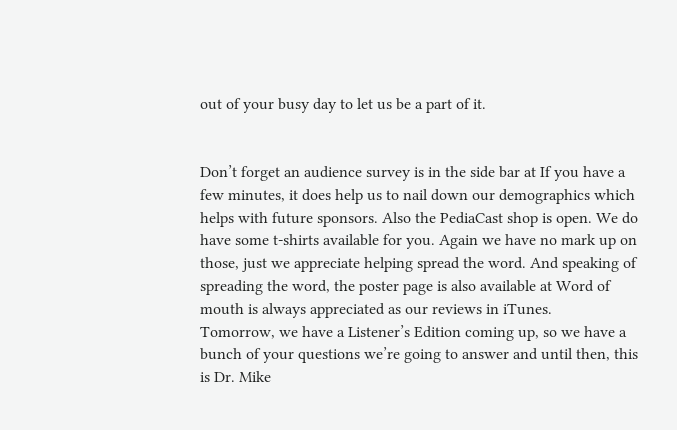out of your busy day to let us be a part of it.


Don’t forget an audience survey is in the side bar at If you have a few minutes, it does help us to nail down our demographics which helps with future sponsors. Also the PediaCast shop is open. We do have some t-shirts available for you. Again we have no mark up on those, just we appreciate helping spread the word. And speaking of spreading the word, the poster page is also available at Word of mouth is always appreciated as our reviews in iTunes.
Tomorrow, we have a Listener’s Edition coming up, so we have a bunch of your questions we’re going to answer and until then, this is Dr. Mike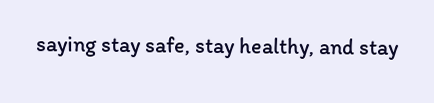saying stay safe, stay healthy, and stay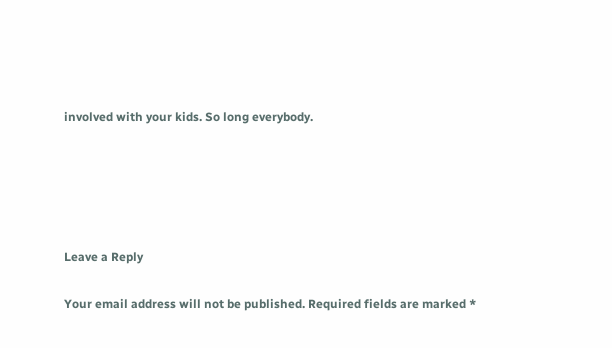involved with your kids. So long everybody.





Leave a Reply

Your email address will not be published. Required fields are marked *